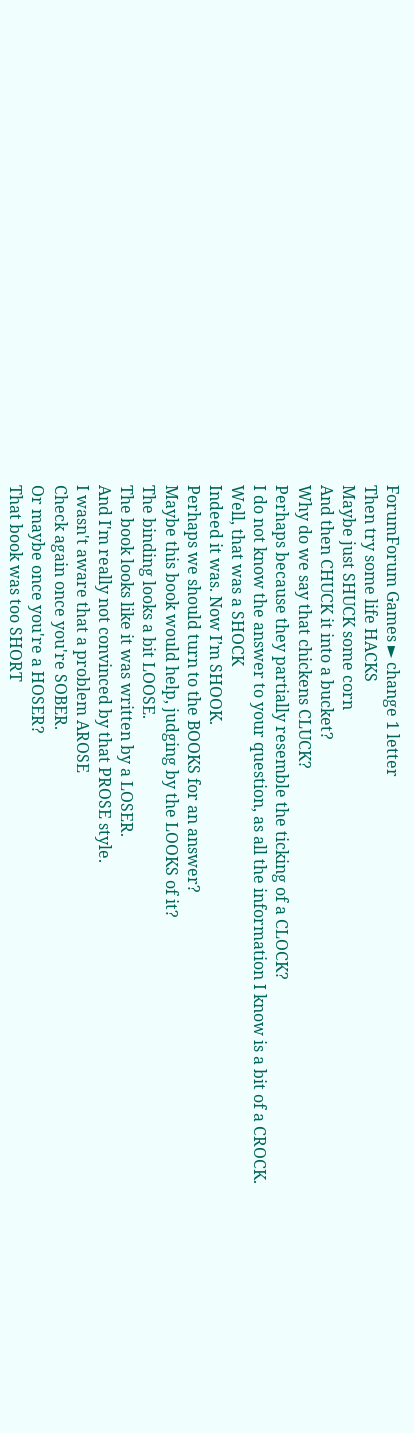ForumForum Games ► change 1 letter
Then try some life HACKS
Maybe just SHUCK some corn
And then CHUCK it into a bucket?
Why do we say that chickens CLUCK?
Perhaps because they partially resemble the ticking of a CLOCK?
I do not know the answer to your question, as all the information I know is a bit of a CROCK.
Well, that was a SHOCK
Indeed it was. Now I’m SHOOK.
Perhaps we should turn to the BOOKS for an answer?
Maybe this book would help, judging by the LOOKS of it?
The binding looks a bit LOOSE.
The book looks like it was written by a LOSER.
And I'm really not convinced by that PROSE style.
I wasn't aware that a problem AROSE
Check again once you're SOBER.
Or maybe once you're a HOSER?
That book was too SHORT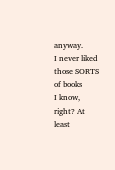anyway.
I never liked those SORTS of books
I know, right? At least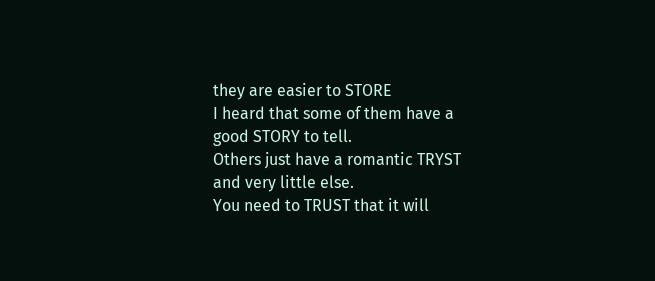they are easier to STORE
I heard that some of them have a good STORY to tell.
Others just have a romantic TRYST and very little else.
You need to TRUST that it will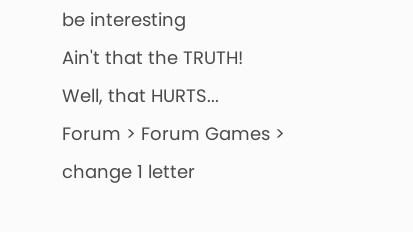be interesting
Ain't that the TRUTH!
Well, that HURTS...
Forum > Forum Games > change 1 letter